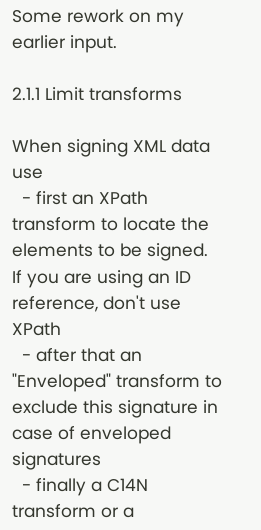Some rework on my earlier input.

2.1.1 Limit transforms

When signing XML data  use
  - first an XPath transform to locate the elements to be signed.  If you are using an ID reference, don't use XPath
  - after that an "Enveloped" transform to exclude this signature in case of enveloped signatures
  - finally a C14N transform or a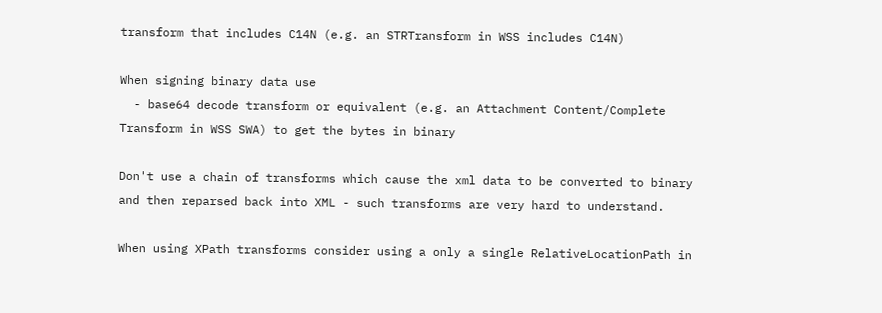transform that includes C14N (e.g. an STRTransform in WSS includes C14N)

When signing binary data use
  - base64 decode transform or equivalent (e.g. an Attachment Content/Complete Transform in WSS SWA) to get the bytes in binary

Don't use a chain of transforms which cause the xml data to be converted to binary and then reparsed back into XML - such transforms are very hard to understand.

When using XPath transforms consider using a only a single RelativeLocationPath in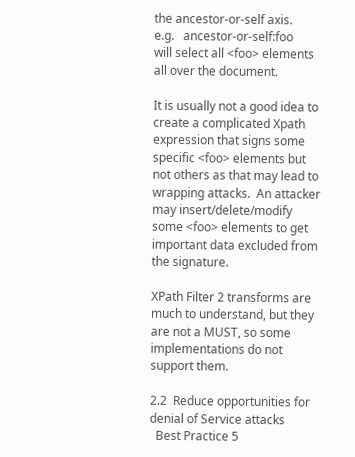the ancestor-or-self axis.
e.g.   ancestor-or-self:foo
will select all <foo> elements  all over the document.

It is usually not a good idea to create a complicated Xpath expression that signs some specific <foo> elements but not others as that may lead to wrapping attacks.  An attacker may insert/delete/modify some <foo> elements to get important data excluded from the signature.

XPath Filter 2 transforms are much to understand, but they are not a MUST, so some implementations do not support them.

2.2  Reduce opportunities for denial of Service attacks
  Best Practice 5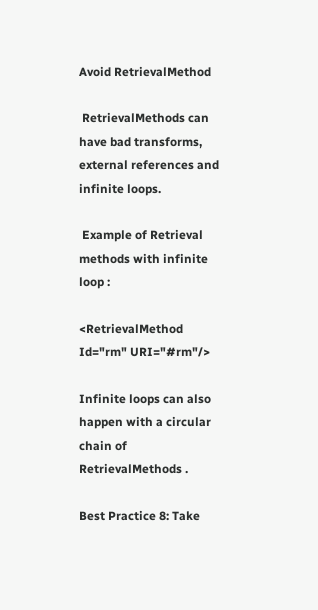Avoid RetrievalMethod

 RetrievalMethods can have bad transforms, external references and infinite loops.

 Example of Retrieval methods with infinite loop :

<RetrievalMethod Id="rm" URI="#rm"/>

Infinite loops can also happen with a circular chain of RetrievalMethods .

Best Practice 8: Take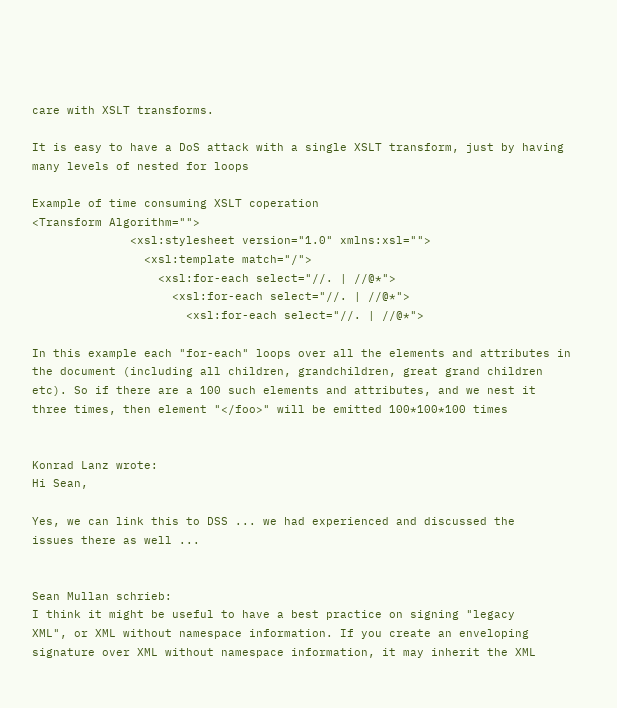care with XSLT transforms.

It is easy to have a DoS attack with a single XSLT transform, just by having many levels of nested for loops

Example of time consuming XSLT coperation
<Transform Algorithm="">
              <xsl:stylesheet version="1.0" xmlns:xsl="">
                <xsl:template match="/">
                  <xsl:for-each select="//. | //@*">
                    <xsl:for-each select="//. | //@*">
                      <xsl:for-each select="//. | //@*">

In this example each "for-each" loops over all the elements and attributes in the document (including all children, grandchildren, great grand children etc). So if there are a 100 such elements and attributes, and we nest it three times, then element "</foo>" will be emitted 100*100*100 times


Konrad Lanz wrote:
Hi Sean,

Yes, we can link this to DSS ... we had experienced and discussed the
issues there as well ...


Sean Mullan schrieb:
I think it might be useful to have a best practice on signing "legacy
XML", or XML without namespace information. If you create an enveloping
signature over XML without namespace information, it may inherit the XML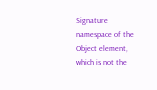Signature namespace of the Object element, which is not the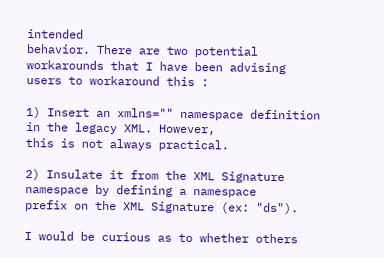intended
behavior. There are two potential workarounds that I have been advising
users to workaround this :

1) Insert an xmlns="" namespace definition in the legacy XML. However,
this is not always practical.

2) Insulate it from the XML Signature namespace by defining a namespace
prefix on the XML Signature (ex: "ds").

I would be curious as to whether others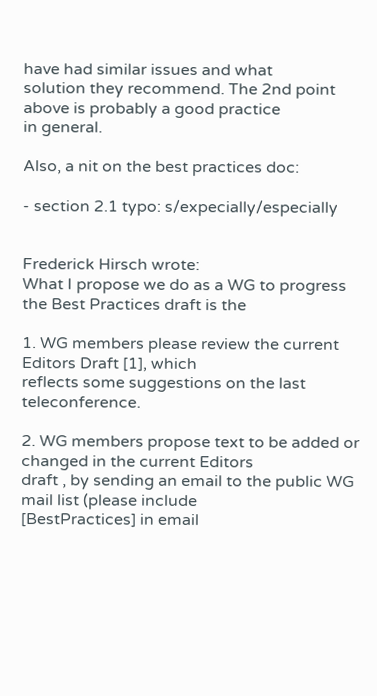have had similar issues and what
solution they recommend. The 2nd point above is probably a good practice
in general.

Also, a nit on the best practices doc:

- section 2.1 typo: s/expecially/especially


Frederick Hirsch wrote:
What I propose we do as a WG to progress the Best Practices draft is the

1. WG members please review the current Editors Draft [1], which
reflects some suggestions on the last teleconference.

2. WG members propose text to be added or changed in the current Editors
draft , by sending an email to the public WG mail list (please include
[BestPractices] in email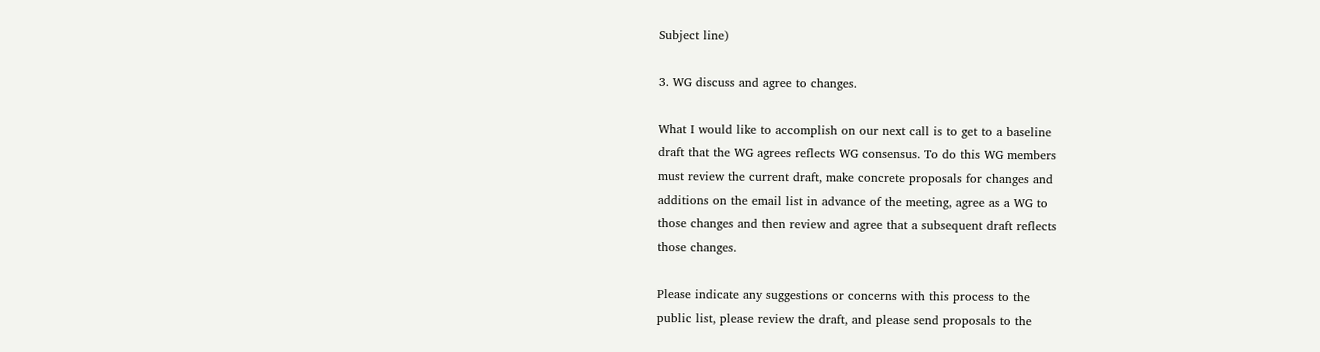Subject line)

3. WG discuss and agree to changes.

What I would like to accomplish on our next call is to get to a baseline
draft that the WG agrees reflects WG consensus. To do this WG members
must review the current draft, make concrete proposals for changes and
additions on the email list in advance of the meeting, agree as a WG to
those changes and then review and agree that a subsequent draft reflects
those changes.

Please indicate any suggestions or concerns with this process to the
public list, please review the draft, and please send proposals to the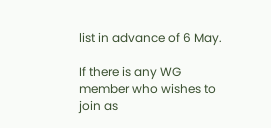list in advance of 6 May.

If there is any WG member who wishes to join as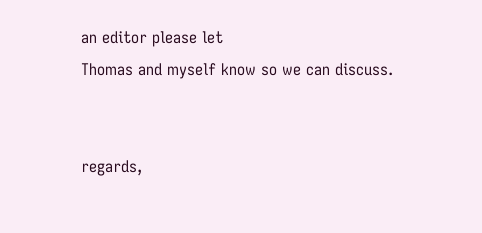an editor please let
Thomas and myself know so we can discuss.


regards,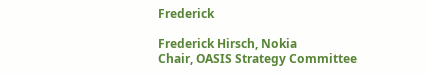Frederick

Frederick Hirsch, Nokia
Chair, OASIS Strategy Committee